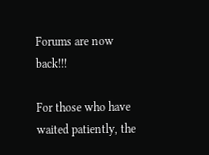Forums are now back!!!

For those who have waited patiently, the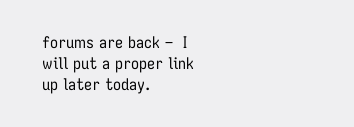forums are back –  I will put a proper link up later today.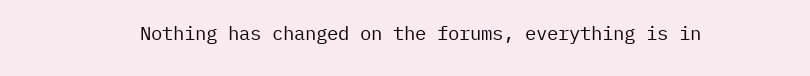Nothing has changed on the forums, everything is in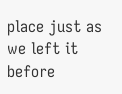place just as we left it before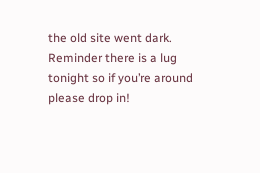the old site went dark.  Reminder there is a lug tonight so if you’re around please drop in!